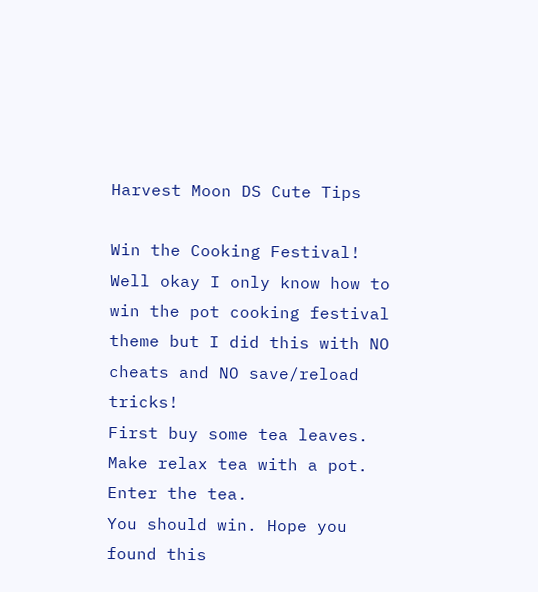Harvest Moon DS Cute Tips

Win the Cooking Festival!
Well okay I only know how to win the pot cooking festival theme but I did this with NO cheats and NO save/reload tricks!
First buy some tea leaves.
Make relax tea with a pot.
Enter the tea.
You should win. Hope you found this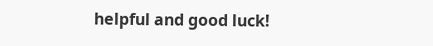helpful and good luck!